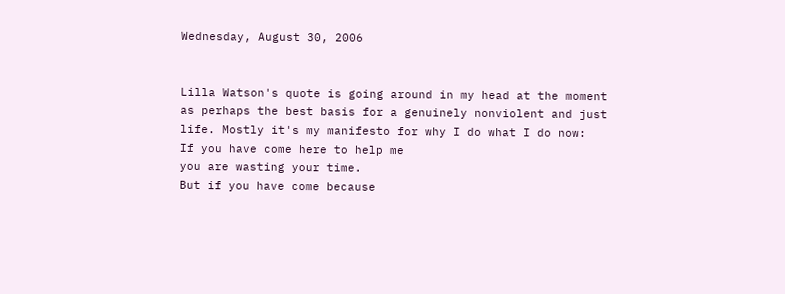Wednesday, August 30, 2006


Lilla Watson's quote is going around in my head at the moment as perhaps the best basis for a genuinely nonviolent and just life. Mostly it's my manifesto for why I do what I do now:
If you have come here to help me
you are wasting your time.
But if you have come because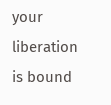your liberation is bound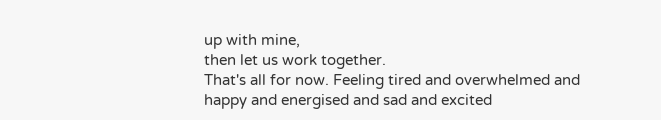up with mine,
then let us work together.
That's all for now. Feeling tired and overwhelmed and happy and energised and sad and excited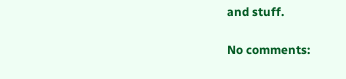and stuff.

No comments: